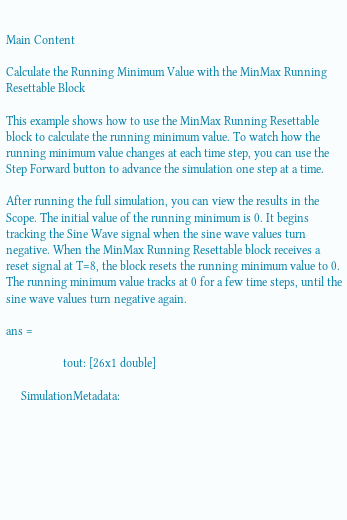Main Content

Calculate the Running Minimum Value with the MinMax Running Resettable Block

This example shows how to use the MinMax Running Resettable block to calculate the running minimum value. To watch how the running minimum value changes at each time step, you can use the Step Forward button to advance the simulation one step at a time.

After running the full simulation, you can view the results in the Scope. The initial value of the running minimum is 0. It begins tracking the Sine Wave signal when the sine wave values turn negative. When the MinMax Running Resettable block receives a reset signal at T=8, the block resets the running minimum value to 0. The running minimum value tracks at 0 for a few time steps, until the sine wave values turn negative again.

ans =

                   tout: [26x1 double]

     SimulationMetadata: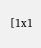[1x1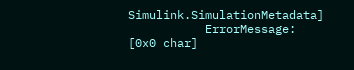Simulink.SimulationMetadata]
           ErrorMessage: [0x0 char]